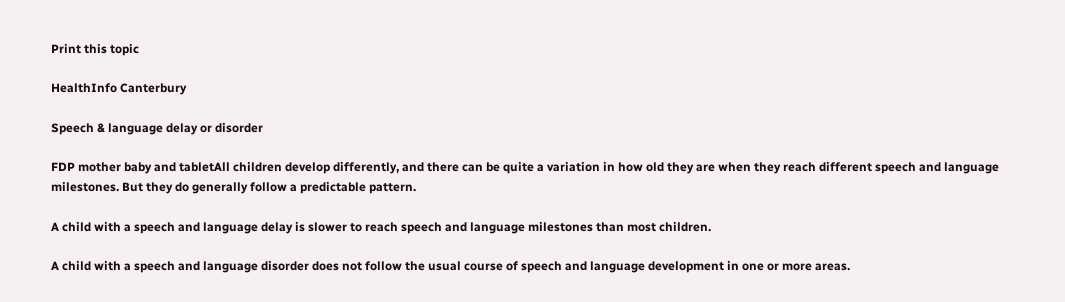Print this topic

HealthInfo Canterbury

Speech & language delay or disorder

FDP mother baby and tabletAll children develop differently, and there can be quite a variation in how old they are when they reach different speech and language milestones. But they do generally follow a predictable pattern.

A child with a speech and language delay is slower to reach speech and language milestones than most children.

A child with a speech and language disorder does not follow the usual course of speech and language development in one or more areas.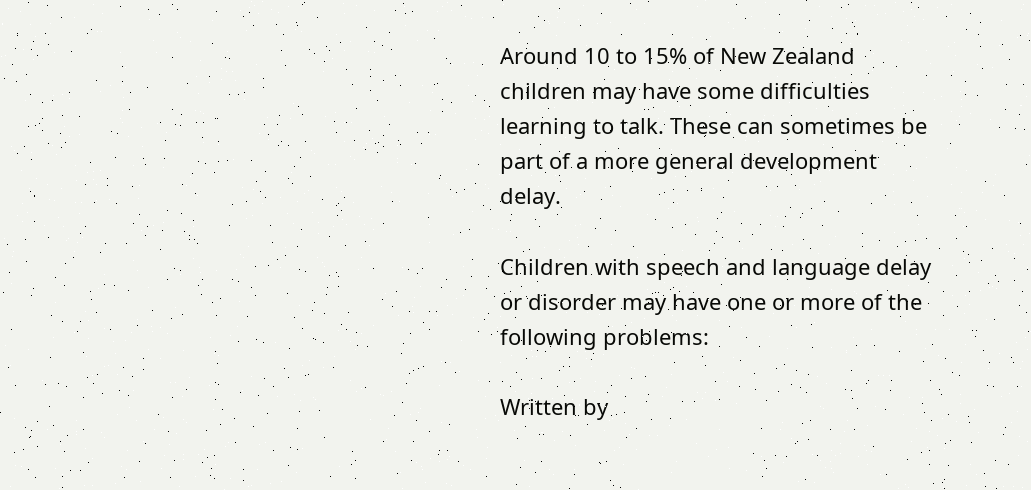Around 10 to 15% of New Zealand children may have some difficulties learning to talk. These can sometimes be part of a more general development delay.

Children with speech and language delay or disorder may have one or more of the following problems:

Written by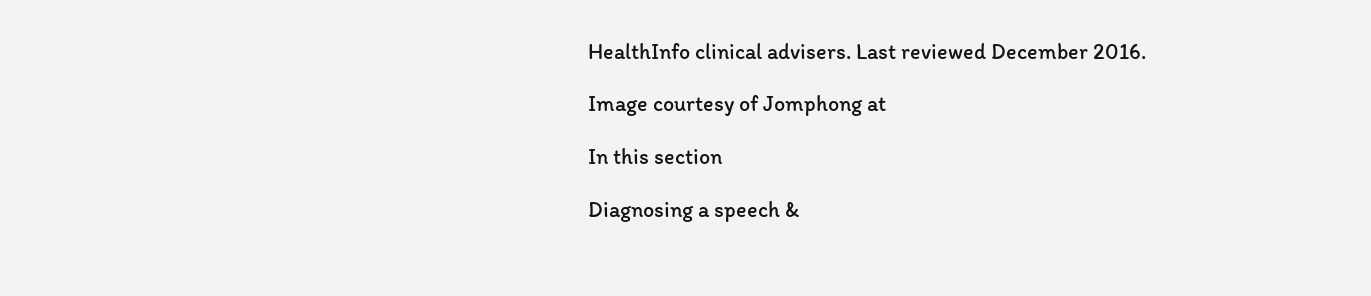HealthInfo clinical advisers. Last reviewed December 2016.

Image courtesy of Jomphong at

In this section

Diagnosing a speech &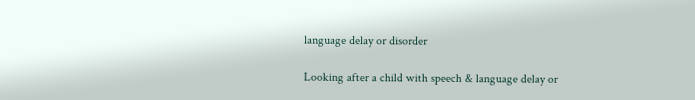language delay or disorder

Looking after a child with speech & language delay or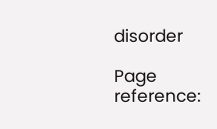disorder

Page reference: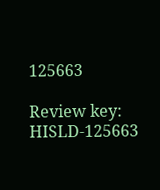125663

Review key: HISLD-125663